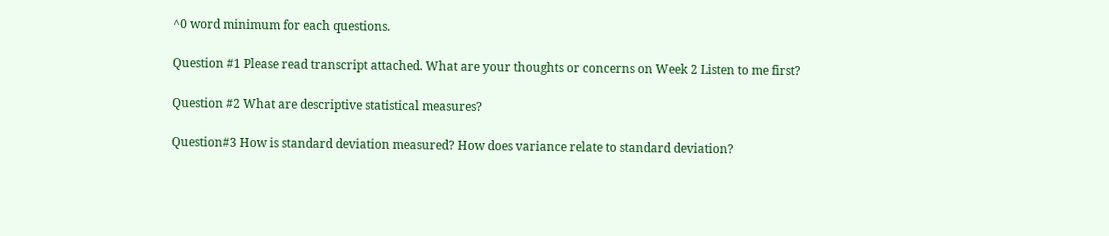^0 word minimum for each questions.

Question #1 Please read transcript attached. What are your thoughts or concerns on Week 2 Listen to me first?

Question #2 What are descriptive statistical measures?

Question#3 How is standard deviation measured? How does variance relate to standard deviation?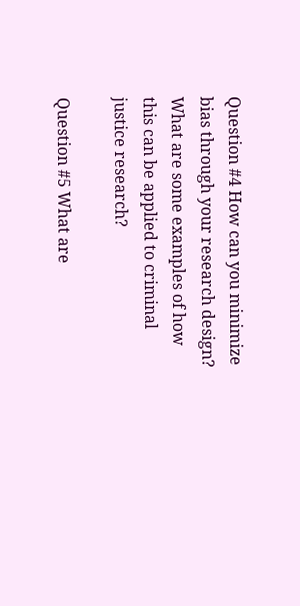Question #4 How can you minimize bias through your research design? What are some examples of how this can be applied to criminal justice research?

Question #5 What are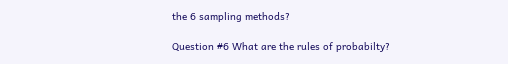the 6 sampling methods?

Question #6 What are the rules of probabilty?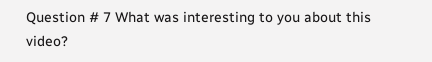Question # 7 What was interesting to you about this video?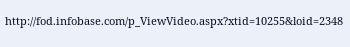http://fod.infobase.com/p_ViewVideo.aspx?xtid=10255&loid=2348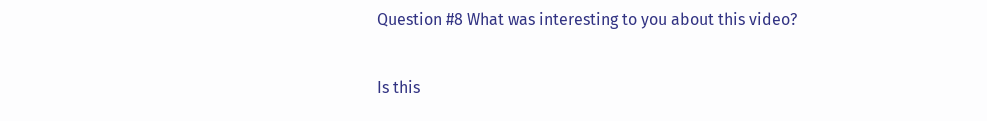Question #8 What was interesting to you about this video?

Is this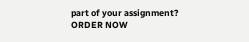part of your assignment? ORDER NOW